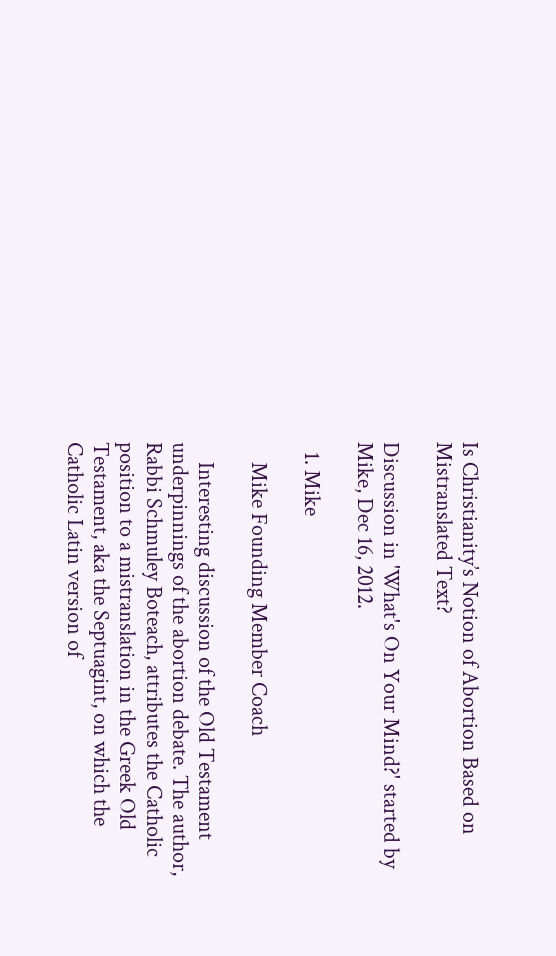Is Christianity’s Notion of Abortion Based on Mistranslated Text?

Discussion in 'What's On Your Mind?' started by Mike, Dec 16, 2012.

  1. Mike

    Mike Founding Member Coach

    Interesting discussion of the Old Testament underpinnings of the abortion debate. The author, Rabbi Schmuley Boteach, attributes the Catholic position to a mistranslation in the Greek Old Testament, aka the Septuagint, on which the Catholic Latin version of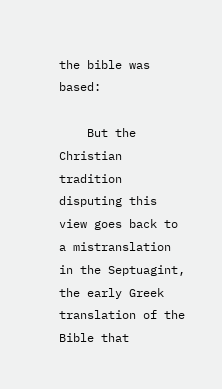the bible was based:

    But the Christian tradition disputing this view goes back to a mistranslation in the Septuagint, the early Greek translation of the Bible that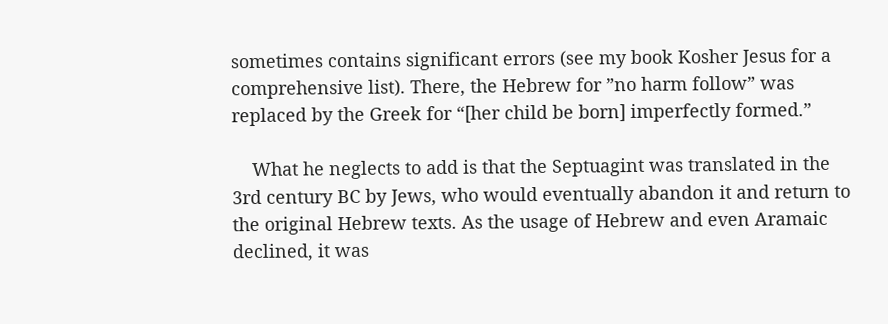sometimes contains significant errors (see my book Kosher Jesus for a comprehensive list). There, the Hebrew for ”no harm follow” was replaced by the Greek for “[her child be born] imperfectly formed.”

    What he neglects to add is that the Septuagint was translated in the 3rd century BC by Jews, who would eventually abandon it and return to the original Hebrew texts. As the usage of Hebrew and even Aramaic declined, it was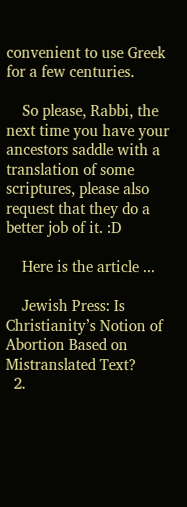convenient to use Greek for a few centuries.

    So please, Rabbi, the next time you have your ancestors saddle with a translation of some scriptures, please also request that they do a better job of it. :D

    Here is the article ...

    Jewish Press: Is Christianity’s Notion of Abortion Based on Mistranslated Text?
  2.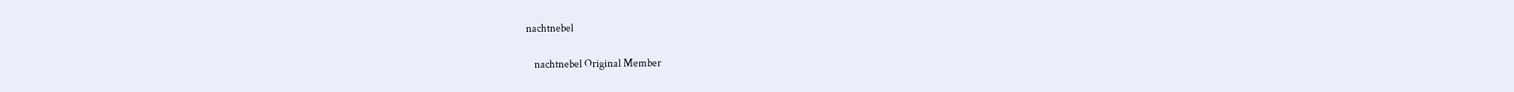nachtnebel

    nachtnebel Original Member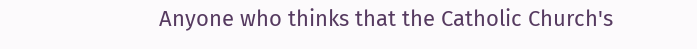Anyone who thinks that the Catholic Church's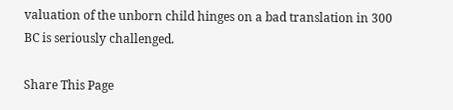valuation of the unborn child hinges on a bad translation in 300 BC is seriously challenged.

Share This Page